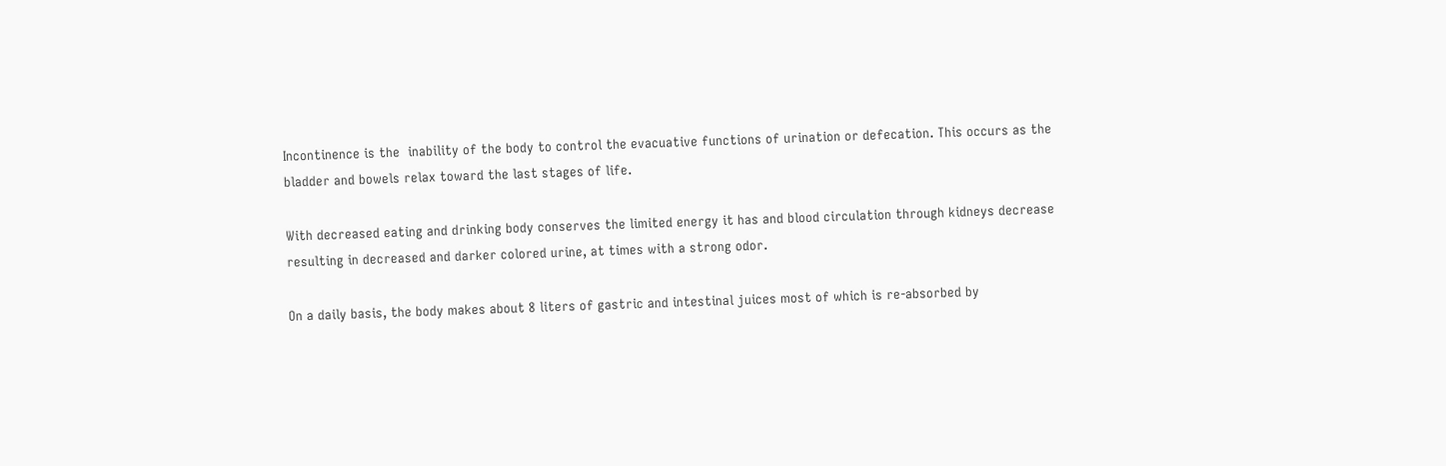Incontinence is the  inability of the body to control the evacuative functions of urination or defecation. This occurs as the bladder and bowels relax toward the last stages of life.

With decreased eating and drinking body conserves the limited energy it has and blood circulation through kidneys decrease resulting in decreased and darker colored urine, at times with a strong odor.

On a daily basis, the body makes about 8 liters of gastric and intestinal juices most of which is re-absorbed by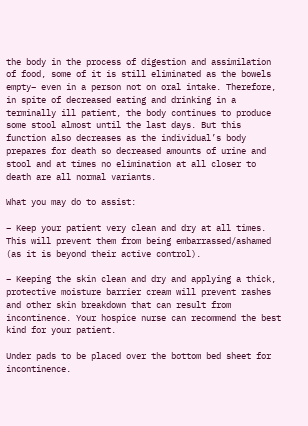the body in the process of digestion and assimilation of food, some of it is still eliminated as the bowels empty– even in a person not on oral intake. Therefore, in spite of decreased eating and drinking in a terminally ill patient, the body continues to produce some stool almost until the last days. But this function also decreases as the individual’s body prepares for death so decreased amounts of urine and stool and at times no elimination at all closer to death are all normal variants.

What you may do to assist:

– Keep your patient very clean and dry at all times. This will prevent them from being embarrassed/ashamed (as it is beyond their active control).

– Keeping the skin clean and dry and applying a thick, protective moisture barrier cream will prevent rashes and other skin breakdown that can result from incontinence. Your hospice nurse can recommend the best kind for your patient.

Under pads to be placed over the bottom bed sheet for incontinence.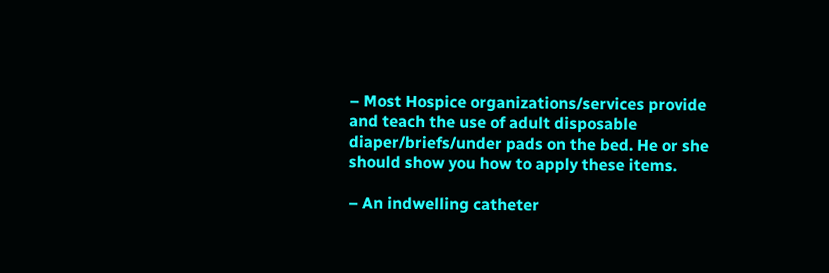– Most Hospice organizations/services provide and teach the use of adult disposable diaper/briefs/under pads on the bed. He or she should show you how to apply these items.

– An indwelling catheter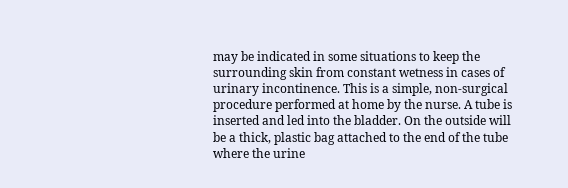may be indicated in some situations to keep the surrounding skin from constant wetness in cases of urinary incontinence. This is a simple, non-surgical procedure performed at home by the nurse. A tube is inserted and led into the bladder. On the outside will be a thick, plastic bag attached to the end of the tube where the urine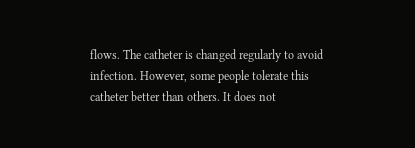flows. The catheter is changed regularly to avoid infection. However, some people tolerate this catheter better than others. It does not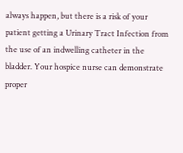always happen, but there is a risk of your patient getting a Urinary Tract Infection from the use of an indwelling catheter in the bladder. Your hospice nurse can demonstrate proper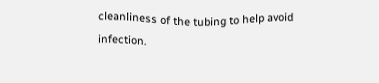cleanliness of the tubing to help avoid infection.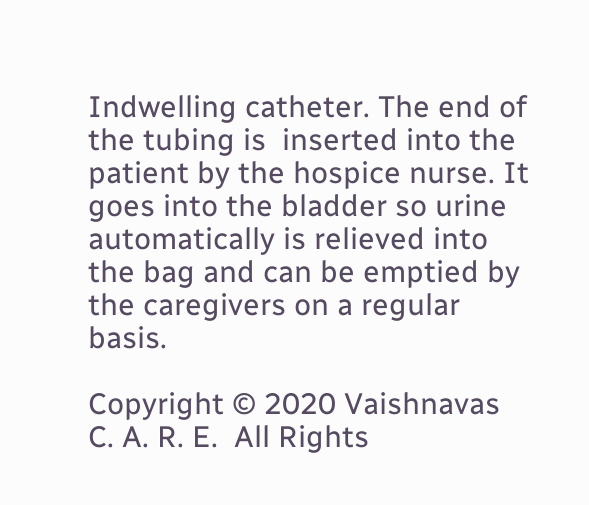Indwelling catheter. The end of the tubing is  inserted into the patient by the hospice nurse. It goes into the bladder so urine automatically is relieved into the bag and can be emptied by the caregivers on a regular basis.

Copyright © 2020 Vaishnavas C. A. R. E.  All Rights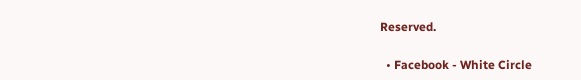Reserved.

  • Facebook - White Circle